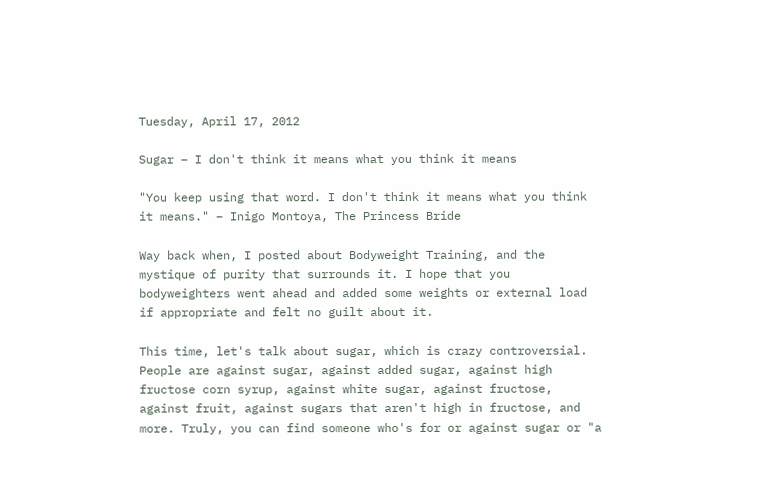Tuesday, April 17, 2012

Sugar – I don't think it means what you think it means

"You keep using that word. I don't think it means what you think it means." – Inigo Montoya, The Princess Bride

Way back when, I posted about Bodyweight Training, and the mystique of purity that surrounds it. I hope that you bodyweighters went ahead and added some weights or external load if appropriate and felt no guilt about it.

This time, let's talk about sugar, which is crazy controversial. People are against sugar, against added sugar, against high fructose corn syrup, against white sugar, against fructose, against fruit, against sugars that aren't high in fructose, and more. Truly, you can find someone who's for or against sugar or "a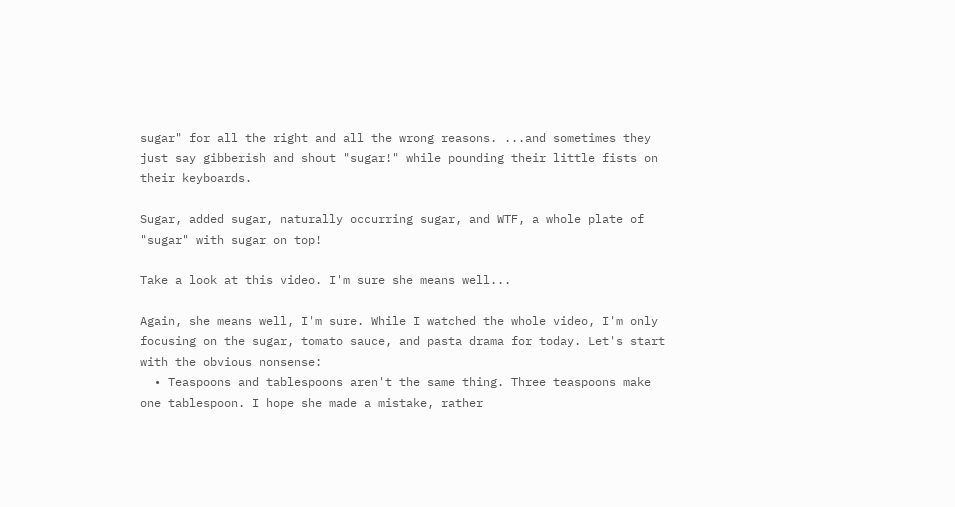sugar" for all the right and all the wrong reasons. ...and sometimes they just say gibberish and shout "sugar!" while pounding their little fists on their keyboards.

Sugar, added sugar, naturally occurring sugar, and WTF, a whole plate of "sugar" with sugar on top!

Take a look at this video. I'm sure she means well...

Again, she means well, I'm sure. While I watched the whole video, I'm only focusing on the sugar, tomato sauce, and pasta drama for today. Let's start with the obvious nonsense:
  • Teaspoons and tablespoons aren't the same thing. Three teaspoons make one tablespoon. I hope she made a mistake, rather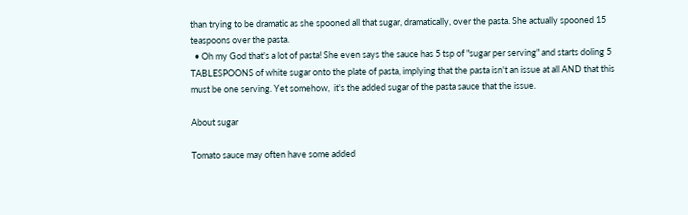than trying to be dramatic as she spooned all that sugar, dramatically, over the pasta. She actually spooned 15 teaspoons over the pasta.
  • Oh my God that's a lot of pasta! She even says the sauce has 5 tsp of "sugar per serving" and starts doling 5 TABLESPOONS of white sugar onto the plate of pasta, implying that the pasta isn't an issue at all AND that this must be one serving. Yet somehow,  it's the added sugar of the pasta sauce that the issue.

About sugar

Tomato sauce may often have some added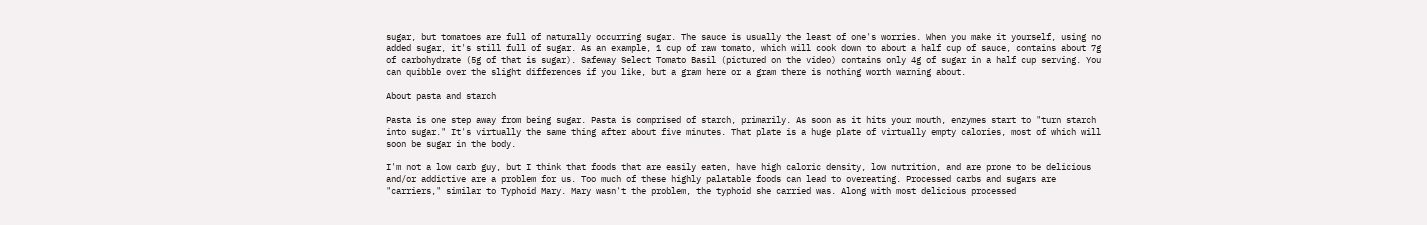sugar, but tomatoes are full of naturally occurring sugar. The sauce is usually the least of one's worries. When you make it yourself, using no added sugar, it's still full of sugar. As an example, 1 cup of raw tomato, which will cook down to about a half cup of sauce, contains about 7g of carbohydrate (5g of that is sugar). Safeway Select Tomato Basil (pictured on the video) contains only 4g of sugar in a half cup serving. You can quibble over the slight differences if you like, but a gram here or a gram there is nothing worth warning about.

About pasta and starch

Pasta is one step away from being sugar. Pasta is comprised of starch, primarily. As soon as it hits your mouth, enzymes start to "turn starch into sugar." It's virtually the same thing after about five minutes. That plate is a huge plate of virtually empty calories, most of which will soon be sugar in the body.

I'm not a low carb guy, but I think that foods that are easily eaten, have high caloric density, low nutrition, and are prone to be delicious and/or addictive are a problem for us. Too much of these highly palatable foods can lead to overeating. Processed carbs and sugars are "carriers," similar to Typhoid Mary. Mary wasn't the problem, the typhoid she carried was. Along with most delicious processed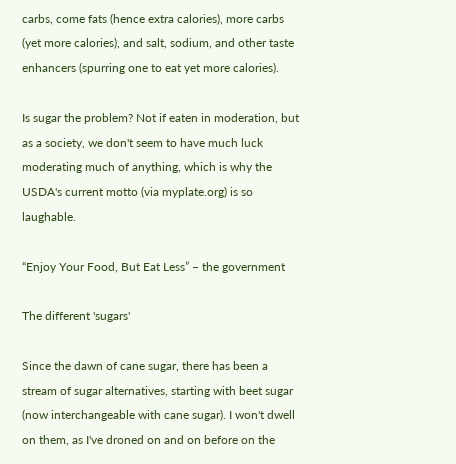carbs, come fats (hence extra calories), more carbs (yet more calories), and salt, sodium, and other taste enhancers (spurring one to eat yet more calories).

Is sugar the problem? Not if eaten in moderation, but as a society, we don't seem to have much luck moderating much of anything, which is why the USDA's current motto (via myplate.org) is so laughable.

“Enjoy Your Food, But Eat Less” – the government

The different 'sugars'

Since the dawn of cane sugar, there has been a stream of sugar alternatives, starting with beet sugar (now interchangeable with cane sugar). I won't dwell on them, as I've droned on and on before on the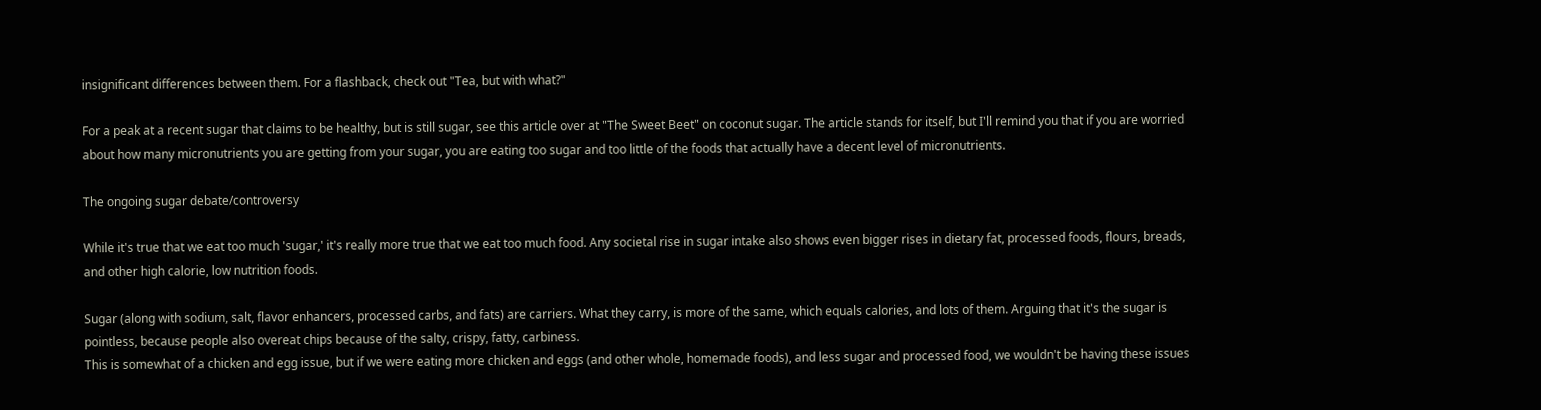insignificant differences between them. For a flashback, check out "Tea, but with what?"

For a peak at a recent sugar that claims to be healthy, but is still sugar, see this article over at "The Sweet Beet" on coconut sugar. The article stands for itself, but I'll remind you that if you are worried about how many micronutrients you are getting from your sugar, you are eating too sugar and too little of the foods that actually have a decent level of micronutrients.

The ongoing sugar debate/controversy

While it's true that we eat too much 'sugar,' it's really more true that we eat too much food. Any societal rise in sugar intake also shows even bigger rises in dietary fat, processed foods, flours, breads, and other high calorie, low nutrition foods.

Sugar (along with sodium, salt, flavor enhancers, processed carbs, and fats) are carriers. What they carry, is more of the same, which equals calories, and lots of them. Arguing that it's the sugar is pointless, because people also overeat chips because of the salty, crispy, fatty, carbiness.
This is somewhat of a chicken and egg issue, but if we were eating more chicken and eggs (and other whole, homemade foods), and less sugar and processed food, we wouldn't be having these issues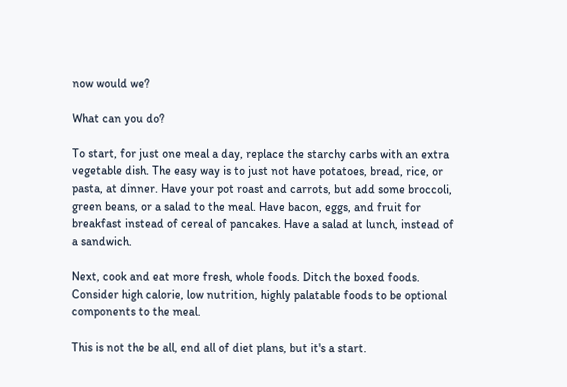now would we?

What can you do?

To start, for just one meal a day, replace the starchy carbs with an extra vegetable dish. The easy way is to just not have potatoes, bread, rice, or pasta, at dinner. Have your pot roast and carrots, but add some broccoli, green beans, or a salad to the meal. Have bacon, eggs, and fruit for breakfast instead of cereal of pancakes. Have a salad at lunch, instead of a sandwich.

Next, cook and eat more fresh, whole foods. Ditch the boxed foods. Consider high calorie, low nutrition, highly palatable foods to be optional components to the meal.

This is not the be all, end all of diet plans, but it's a start.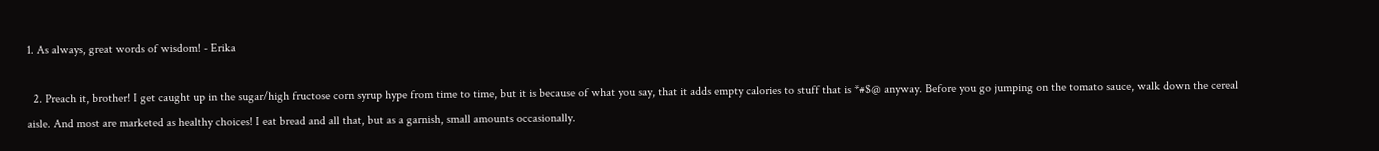1. As always, great words of wisdom! - Erika

  2. Preach it, brother! I get caught up in the sugar/high fructose corn syrup hype from time to time, but it is because of what you say, that it adds empty calories to stuff that is *#$@ anyway. Before you go jumping on the tomato sauce, walk down the cereal aisle. And most are marketed as healthy choices! I eat bread and all that, but as a garnish, small amounts occasionally.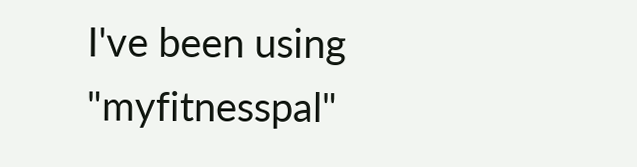I've been using "myfitnesspal"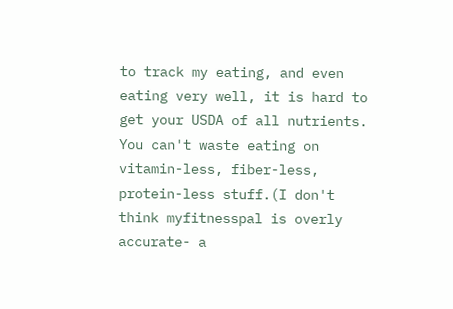to track my eating, and even eating very well, it is hard to get your USDA of all nutrients. You can't waste eating on vitamin-less, fiber-less, protein-less stuff.(I don't think myfitnesspal is overly accurate- a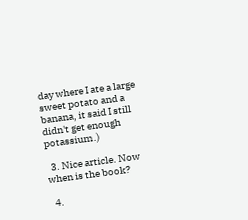day where I ate a large sweet potato and a banana, it said I still didn't get enough potassium.)

  3. Nice article. Now when is the book?

  4.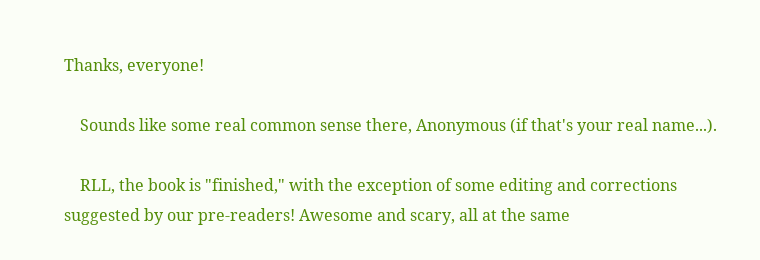Thanks, everyone!

    Sounds like some real common sense there, Anonymous (if that's your real name...).

    RLL, the book is "finished," with the exception of some editing and corrections suggested by our pre-readers! Awesome and scary, all at the same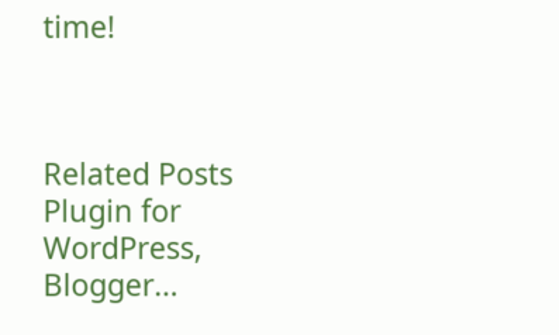time!



Related Posts Plugin for WordPress, Blogger...